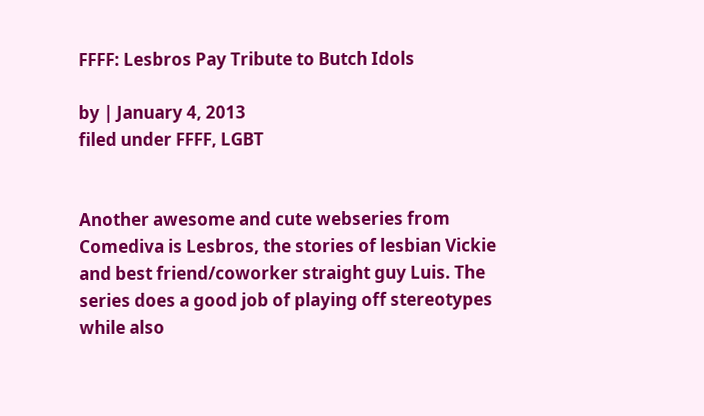FFFF: Lesbros Pay Tribute to Butch Idols

by | January 4, 2013
filed under FFFF, LGBT


Another awesome and cute webseries from Comediva is Lesbros, the stories of lesbian Vickie and best friend/coworker straight guy Luis. The series does a good job of playing off stereotypes while also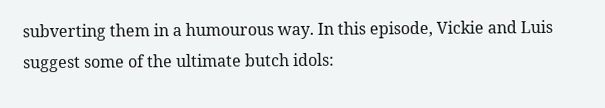subverting them in a humourous way. In this episode, Vickie and Luis suggest some of the ultimate butch idols: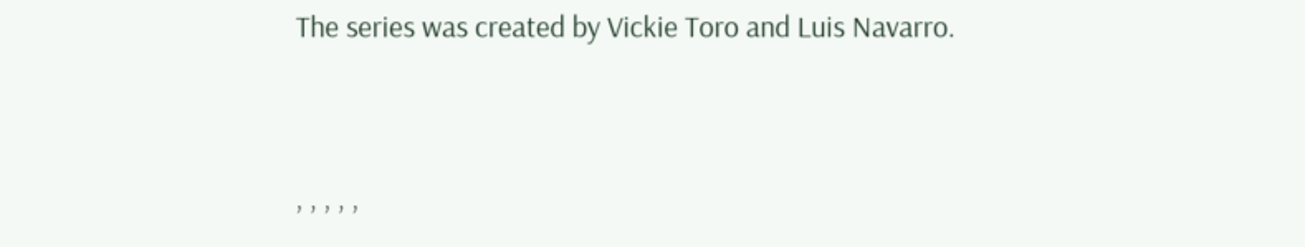The series was created by Vickie Toro and Luis Navarro.


, , , , ,